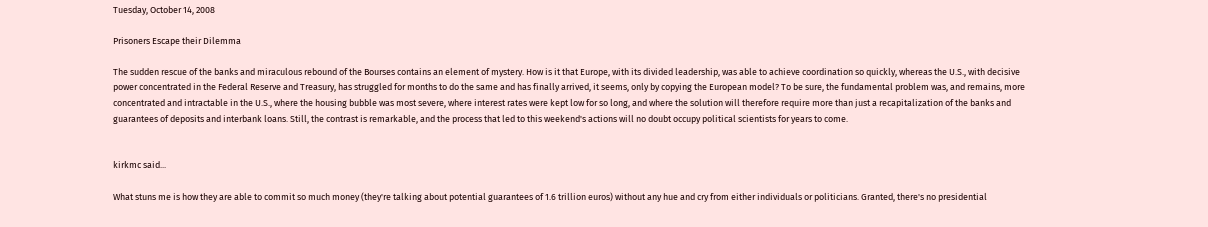Tuesday, October 14, 2008

Prisoners Escape their Dilemma

The sudden rescue of the banks and miraculous rebound of the Bourses contains an element of mystery. How is it that Europe, with its divided leadership, was able to achieve coordination so quickly, whereas the U.S., with decisive power concentrated in the Federal Reserve and Treasury, has struggled for months to do the same and has finally arrived, it seems, only by copying the European model? To be sure, the fundamental problem was, and remains, more concentrated and intractable in the U.S., where the housing bubble was most severe, where interest rates were kept low for so long, and where the solution will therefore require more than just a recapitalization of the banks and guarantees of deposits and interbank loans. Still, the contrast is remarkable, and the process that led to this weekend's actions will no doubt occupy political scientists for years to come.


kirkmc said...

What stuns me is how they are able to commit so much money (they're talking about potential guarantees of 1.6 trillion euros) without any hue and cry from either individuals or politicians. Granted, there's no presidential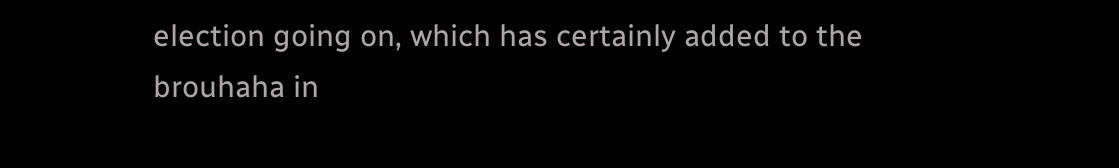election going on, which has certainly added to the brouhaha in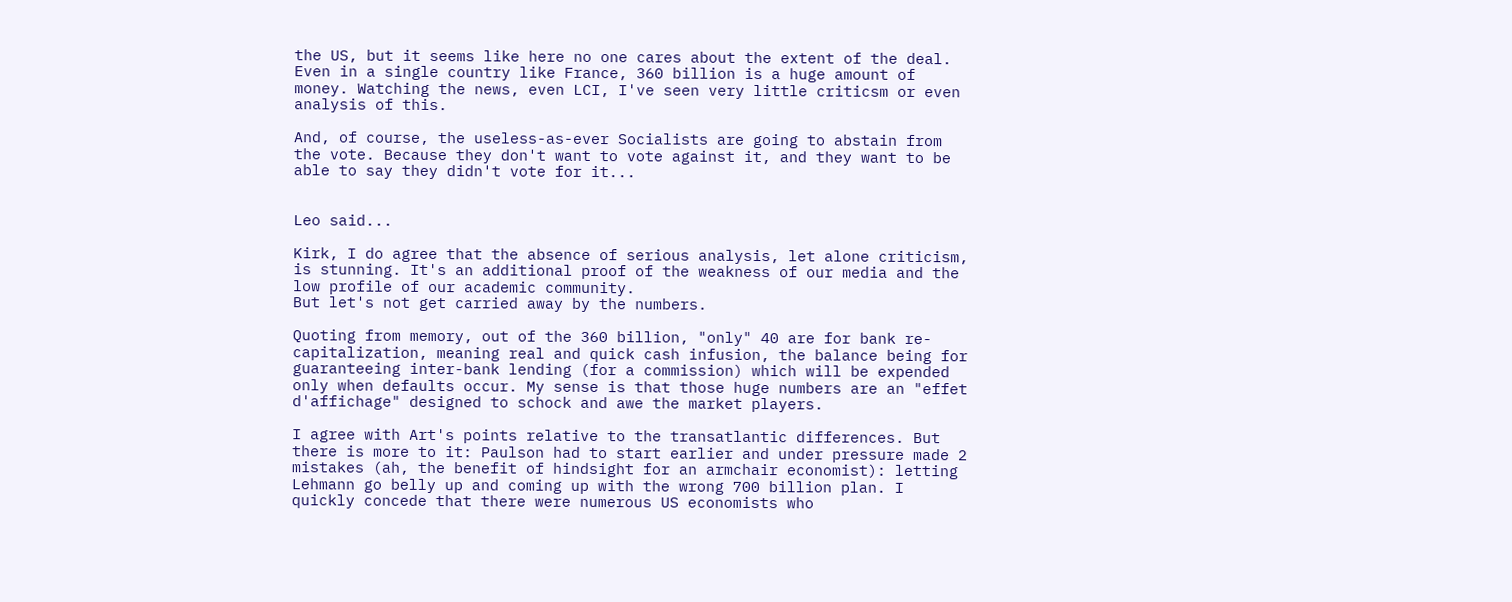the US, but it seems like here no one cares about the extent of the deal. Even in a single country like France, 360 billion is a huge amount of money. Watching the news, even LCI, I've seen very little criticsm or even analysis of this.

And, of course, the useless-as-ever Socialists are going to abstain from the vote. Because they don't want to vote against it, and they want to be able to say they didn't vote for it...


Leo said...

Kirk, I do agree that the absence of serious analysis, let alone criticism, is stunning. It's an additional proof of the weakness of our media and the low profile of our academic community.
But let's not get carried away by the numbers.

Quoting from memory, out of the 360 billion, "only" 40 are for bank re-capitalization, meaning real and quick cash infusion, the balance being for guaranteeing inter-bank lending (for a commission) which will be expended only when defaults occur. My sense is that those huge numbers are an "effet d'affichage" designed to schock and awe the market players.

I agree with Art's points relative to the transatlantic differences. But there is more to it: Paulson had to start earlier and under pressure made 2 mistakes (ah, the benefit of hindsight for an armchair economist): letting Lehmann go belly up and coming up with the wrong 700 billion plan. I quickly concede that there were numerous US economists who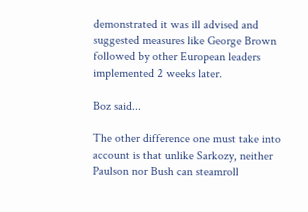demonstrated it was ill advised and suggested measures like George Brown followed by other European leaders implemented 2 weeks later.

Boz said...

The other difference one must take into account is that unlike Sarkozy, neither Paulson nor Bush can steamroll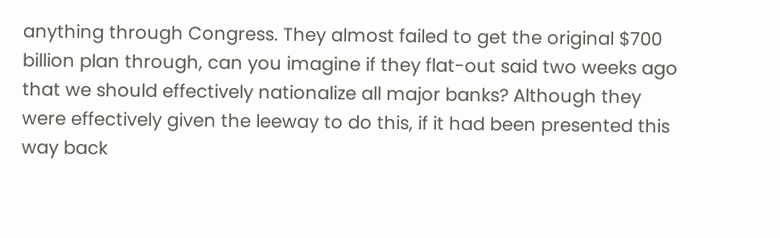anything through Congress. They almost failed to get the original $700 billion plan through, can you imagine if they flat-out said two weeks ago that we should effectively nationalize all major banks? Although they were effectively given the leeway to do this, if it had been presented this way back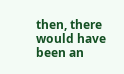then, there would have been an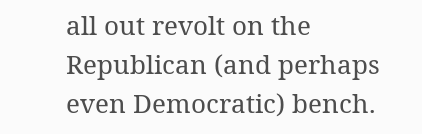all out revolt on the Republican (and perhaps even Democratic) bench.